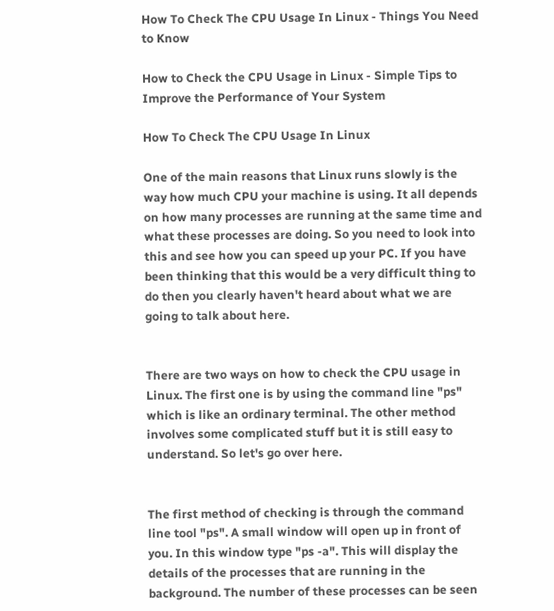How To Check The CPU Usage In Linux - Things You Need to Know

How to Check the CPU Usage in Linux - Simple Tips to Improve the Performance of Your System

How To Check The CPU Usage In Linux

One of the main reasons that Linux runs slowly is the way how much CPU your machine is using. It all depends on how many processes are running at the same time and what these processes are doing. So you need to look into this and see how you can speed up your PC. If you have been thinking that this would be a very difficult thing to do then you clearly haven't heard about what we are going to talk about here.


There are two ways on how to check the CPU usage in Linux. The first one is by using the command line "ps" which is like an ordinary terminal. The other method involves some complicated stuff but it is still easy to understand. So let's go over here.


The first method of checking is through the command line tool "ps". A small window will open up in front of you. In this window type "ps -a". This will display the details of the processes that are running in the background. The number of these processes can be seen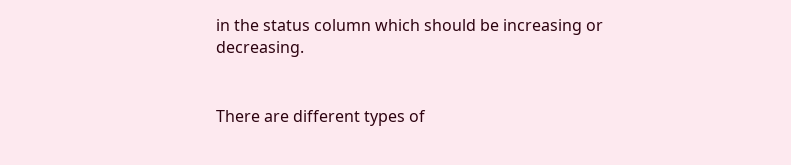in the status column which should be increasing or decreasing.


There are different types of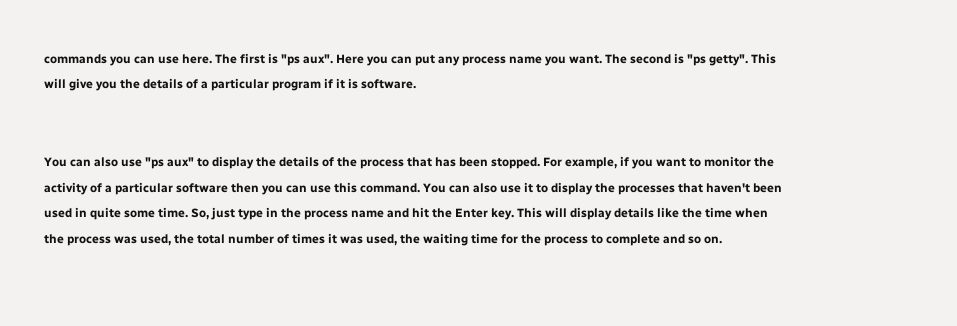commands you can use here. The first is "ps aux". Here you can put any process name you want. The second is "ps getty". This will give you the details of a particular program if it is software.


You can also use "ps aux" to display the details of the process that has been stopped. For example, if you want to monitor the activity of a particular software then you can use this command. You can also use it to display the processes that haven't been used in quite some time. So, just type in the process name and hit the Enter key. This will display details like the time when the process was used, the total number of times it was used, the waiting time for the process to complete and so on.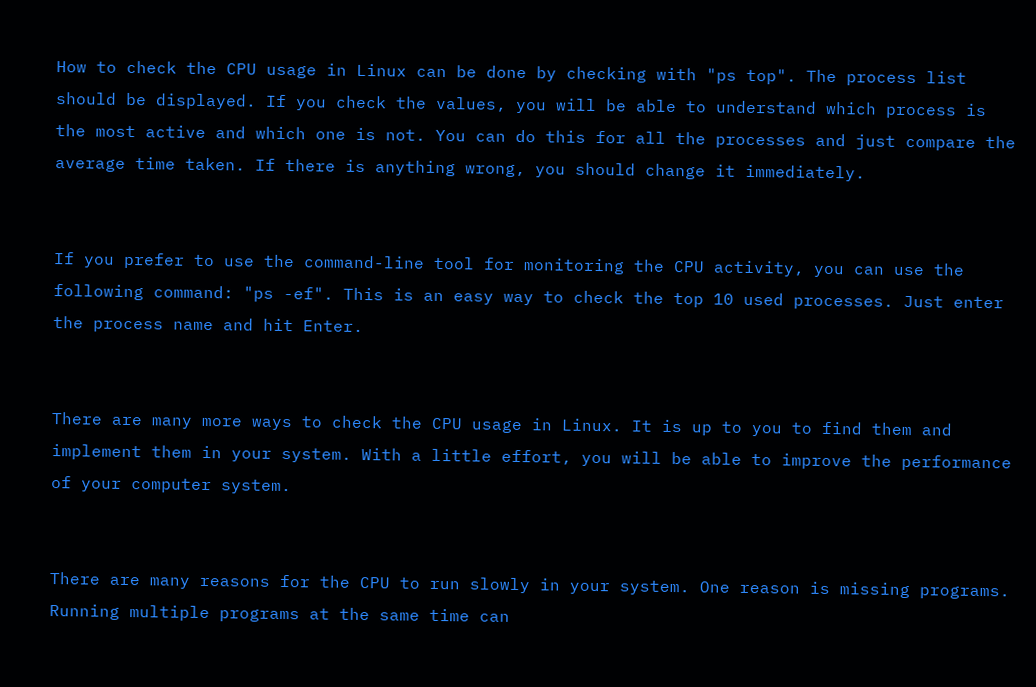How to check the CPU usage in Linux can be done by checking with "ps top". The process list should be displayed. If you check the values, you will be able to understand which process is the most active and which one is not. You can do this for all the processes and just compare the average time taken. If there is anything wrong, you should change it immediately.


If you prefer to use the command-line tool for monitoring the CPU activity, you can use the following command: "ps -ef". This is an easy way to check the top 10 used processes. Just enter the process name and hit Enter.


There are many more ways to check the CPU usage in Linux. It is up to you to find them and implement them in your system. With a little effort, you will be able to improve the performance of your computer system.


There are many reasons for the CPU to run slowly in your system. One reason is missing programs. Running multiple programs at the same time can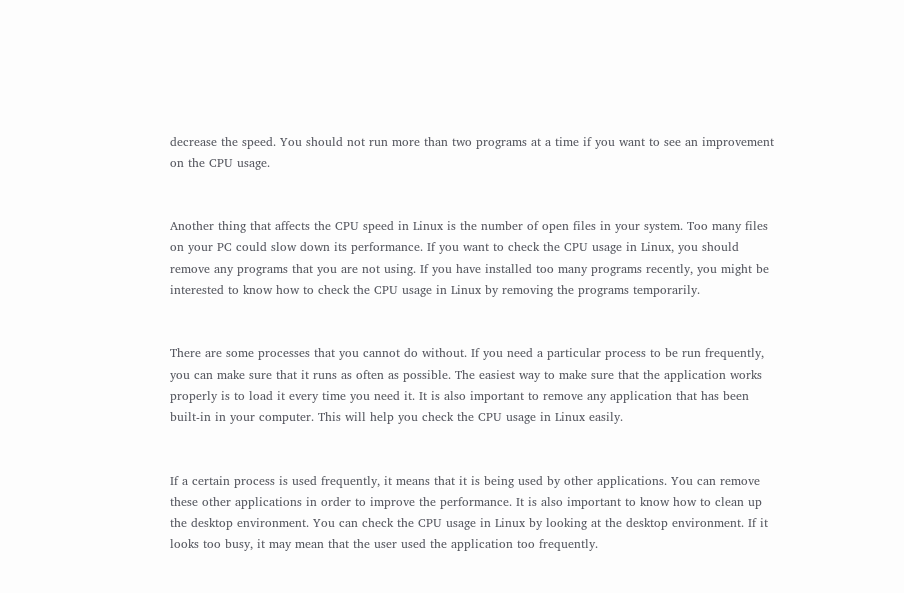decrease the speed. You should not run more than two programs at a time if you want to see an improvement on the CPU usage.


Another thing that affects the CPU speed in Linux is the number of open files in your system. Too many files on your PC could slow down its performance. If you want to check the CPU usage in Linux, you should remove any programs that you are not using. If you have installed too many programs recently, you might be interested to know how to check the CPU usage in Linux by removing the programs temporarily.


There are some processes that you cannot do without. If you need a particular process to be run frequently, you can make sure that it runs as often as possible. The easiest way to make sure that the application works properly is to load it every time you need it. It is also important to remove any application that has been built-in in your computer. This will help you check the CPU usage in Linux easily.


If a certain process is used frequently, it means that it is being used by other applications. You can remove these other applications in order to improve the performance. It is also important to know how to clean up the desktop environment. You can check the CPU usage in Linux by looking at the desktop environment. If it looks too busy, it may mean that the user used the application too frequently.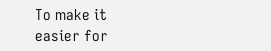To make it easier for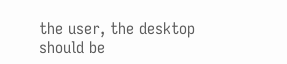the user, the desktop should be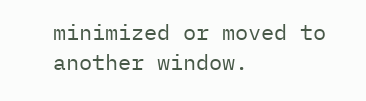minimized or moved to another window.